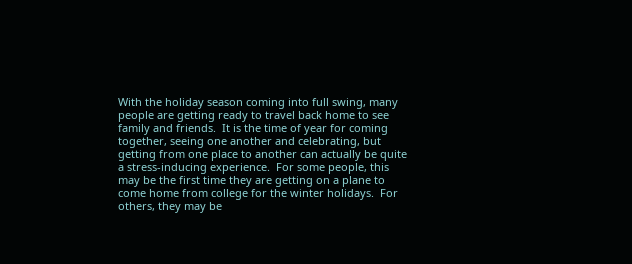With the holiday season coming into full swing, many people are getting ready to travel back home to see family and friends.  It is the time of year for coming together, seeing one another and celebrating, but getting from one place to another can actually be quite a stress-inducing experience.  For some people, this may be the first time they are getting on a plane to come home from college for the winter holidays.  For others, they may be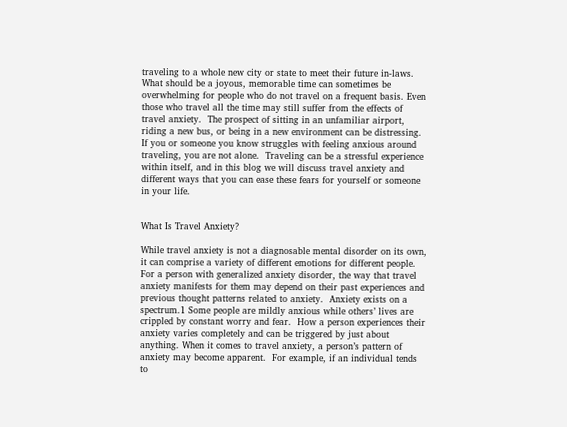traveling to a whole new city or state to meet their future in-laws.  What should be a joyous, memorable time can sometimes be overwhelming for people who do not travel on a frequent basis. Even those who travel all the time may still suffer from the effects of travel anxiety.  The prospect of sitting in an unfamiliar airport, riding a new bus, or being in a new environment can be distressing.  If you or someone you know struggles with feeling anxious around traveling, you are not alone.  Traveling can be a stressful experience within itself, and in this blog we will discuss travel anxiety and different ways that you can ease these fears for yourself or someone in your life.


What Is Travel Anxiety?

While travel anxiety is not a diagnosable mental disorder on its own, it can comprise a variety of different emotions for different people.  For a person with generalized anxiety disorder, the way that travel anxiety manifests for them may depend on their past experiences and previous thought patterns related to anxiety.  Anxiety exists on a spectrum.1 Some people are mildly anxious while others’ lives are crippled by constant worry and fear.  How a person experiences their anxiety varies completely and can be triggered by just about anything. When it comes to travel anxiety, a person’s pattern of anxiety may become apparent.  For example, if an individual tends to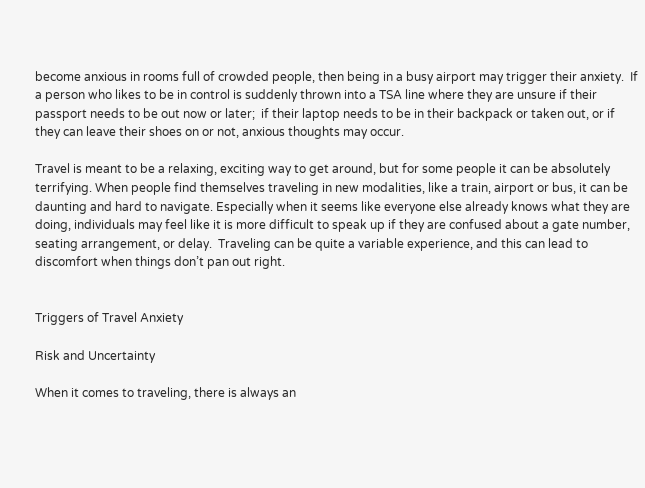become anxious in rooms full of crowded people, then being in a busy airport may trigger their anxiety.  If a person who likes to be in control is suddenly thrown into a TSA line where they are unsure if their passport needs to be out now or later;  if their laptop needs to be in their backpack or taken out, or if they can leave their shoes on or not, anxious thoughts may occur.

Travel is meant to be a relaxing, exciting way to get around, but for some people it can be absolutely terrifying. When people find themselves traveling in new modalities, like a train, airport or bus, it can be daunting and hard to navigate. Especially when it seems like everyone else already knows what they are doing, individuals may feel like it is more difficult to speak up if they are confused about a gate number, seating arrangement, or delay.  Traveling can be quite a variable experience, and this can lead to discomfort when things don’t pan out right.


Triggers of Travel Anxiety

Risk and Uncertainty

When it comes to traveling, there is always an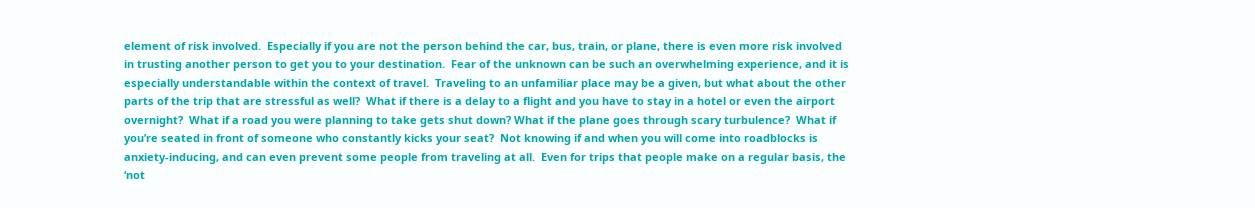element of risk involved.  Especially if you are not the person behind the car, bus, train, or plane, there is even more risk involved in trusting another person to get you to your destination.  Fear of the unknown can be such an overwhelming experience, and it is especially understandable within the context of travel.  Traveling to an unfamiliar place may be a given, but what about the other parts of the trip that are stressful as well?  What if there is a delay to a flight and you have to stay in a hotel or even the airport overnight?  What if a road you were planning to take gets shut down? What if the plane goes through scary turbulence?  What if you’re seated in front of someone who constantly kicks your seat?  Not knowing if and when you will come into roadblocks is anxiety-inducing, and can even prevent some people from traveling at all.  Even for trips that people make on a regular basis, the ‘not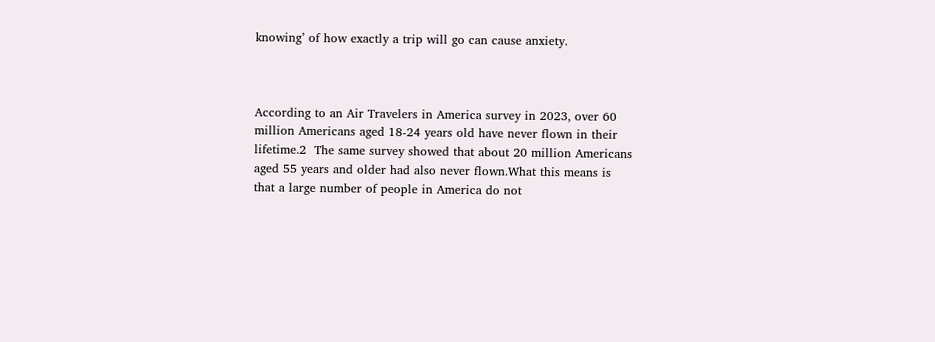knowing’ of how exactly a trip will go can cause anxiety.



According to an Air Travelers in America survey in 2023, over 60 million Americans aged 18-24 years old have never flown in their lifetime.2  The same survey showed that about 20 million Americans aged 55 years and older had also never flown.What this means is that a large number of people in America do not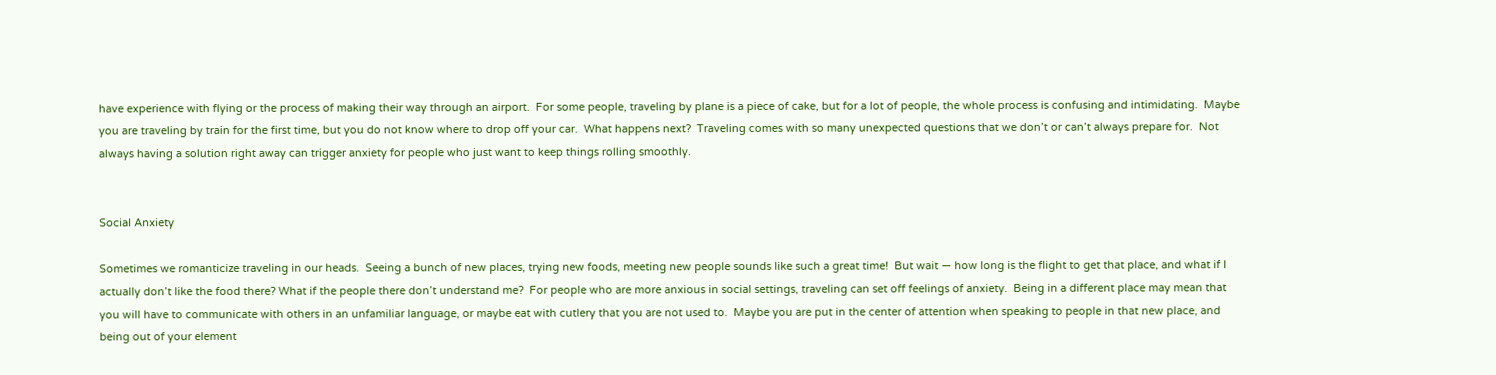have experience with flying or the process of making their way through an airport.  For some people, traveling by plane is a piece of cake, but for a lot of people, the whole process is confusing and intimidating.  Maybe you are traveling by train for the first time, but you do not know where to drop off your car.  What happens next?  Traveling comes with so many unexpected questions that we don’t or can’t always prepare for.  Not always having a solution right away can trigger anxiety for people who just want to keep things rolling smoothly.


Social Anxiety

Sometimes we romanticize traveling in our heads.  Seeing a bunch of new places, trying new foods, meeting new people sounds like such a great time!  But wait — how long is the flight to get that place, and what if I actually don’t like the food there? What if the people there don’t understand me?  For people who are more anxious in social settings, traveling can set off feelings of anxiety.  Being in a different place may mean that you will have to communicate with others in an unfamiliar language, or maybe eat with cutlery that you are not used to.  Maybe you are put in the center of attention when speaking to people in that new place, and being out of your element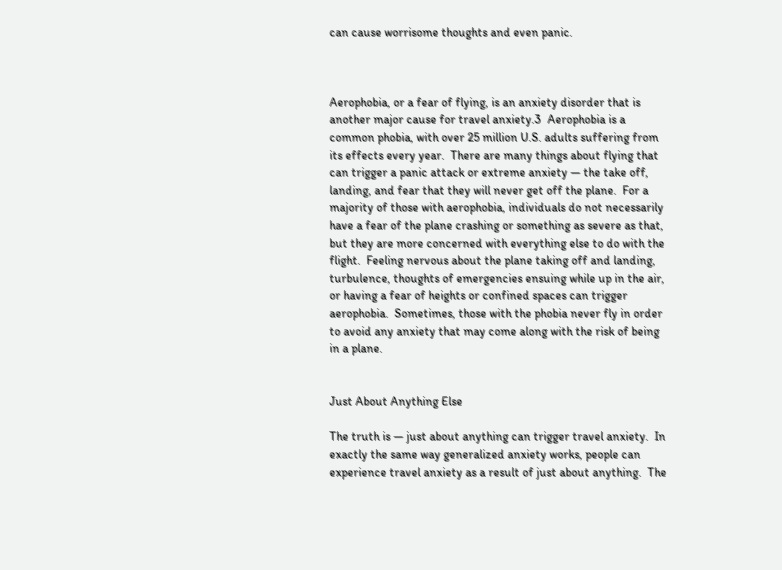can cause worrisome thoughts and even panic.



Aerophobia, or a fear of flying, is an anxiety disorder that is another major cause for travel anxiety.3  Aerophobia is a common phobia, with over 25 million U.S. adults suffering from its effects every year.  There are many things about flying that can trigger a panic attack or extreme anxiety — the take off, landing, and fear that they will never get off the plane.  For a majority of those with aerophobia, individuals do not necessarily have a fear of the plane crashing or something as severe as that, but they are more concerned with everything else to do with the flight.  Feeling nervous about the plane taking off and landing, turbulence, thoughts of emergencies ensuing while up in the air, or having a fear of heights or confined spaces can trigger aerophobia.  Sometimes, those with the phobia never fly in order to avoid any anxiety that may come along with the risk of being in a plane.


Just About Anything Else

The truth is — just about anything can trigger travel anxiety.  In exactly the same way generalized anxiety works, people can experience travel anxiety as a result of just about anything.  The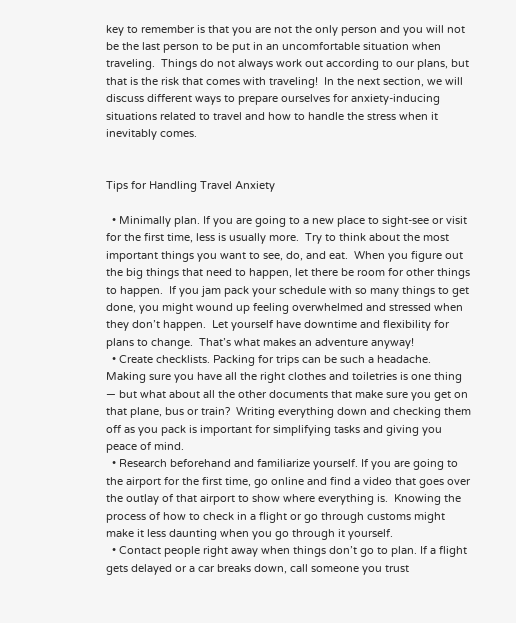key to remember is that you are not the only person and you will not be the last person to be put in an uncomfortable situation when traveling.  Things do not always work out according to our plans, but that is the risk that comes with traveling!  In the next section, we will discuss different ways to prepare ourselves for anxiety-inducing situations related to travel and how to handle the stress when it inevitably comes.


Tips for Handling Travel Anxiety

  • Minimally plan. If you are going to a new place to sight-see or visit for the first time, less is usually more.  Try to think about the most important things you want to see, do, and eat.  When you figure out the big things that need to happen, let there be room for other things to happen.  If you jam pack your schedule with so many things to get done, you might wound up feeling overwhelmed and stressed when they don’t happen.  Let yourself have downtime and flexibility for plans to change.  That’s what makes an adventure anyway!
  • Create checklists. Packing for trips can be such a headache.  Making sure you have all the right clothes and toiletries is one thing — but what about all the other documents that make sure you get on that plane, bus or train?  Writing everything down and checking them off as you pack is important for simplifying tasks and giving you peace of mind.
  • Research beforehand and familiarize yourself. If you are going to the airport for the first time, go online and find a video that goes over the outlay of that airport to show where everything is.  Knowing the process of how to check in a flight or go through customs might make it less daunting when you go through it yourself.
  • Contact people right away when things don’t go to plan. If a flight gets delayed or a car breaks down, call someone you trust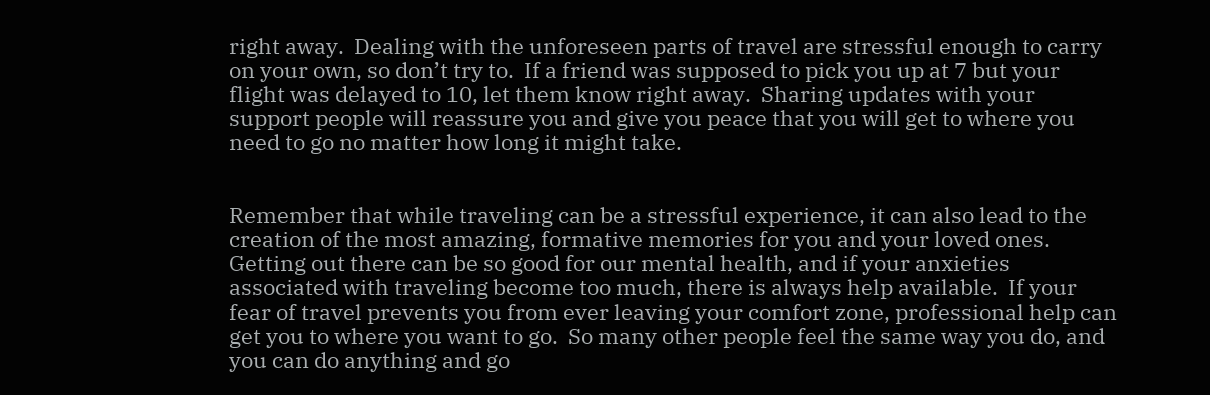right away.  Dealing with the unforeseen parts of travel are stressful enough to carry on your own, so don’t try to.  If a friend was supposed to pick you up at 7 but your flight was delayed to 10, let them know right away.  Sharing updates with your support people will reassure you and give you peace that you will get to where you need to go no matter how long it might take.


Remember that while traveling can be a stressful experience, it can also lead to the creation of the most amazing, formative memories for you and your loved ones.  Getting out there can be so good for our mental health, and if your anxieties associated with traveling become too much, there is always help available.  If your fear of travel prevents you from ever leaving your comfort zone, professional help can get you to where you want to go.  So many other people feel the same way you do, and you can do anything and go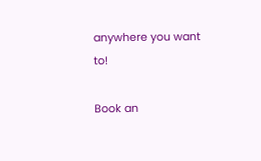anywhere you want to!

Book an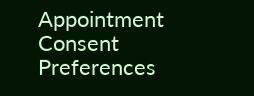Appointment
Consent Preferences